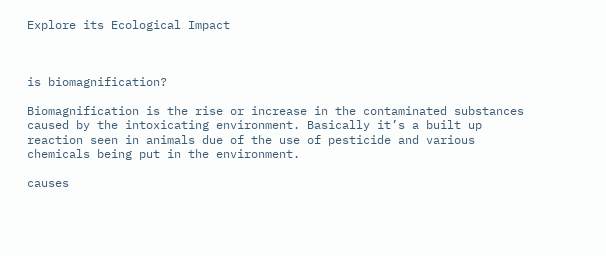Explore its Ecological Impact



is biomagnification?

Biomagnification is the rise or increase in the contaminated substances caused by the intoxicating environment. Basically it’s a built up reaction seen in animals due of the use of pesticide and various chemicals being put in the environment.

causes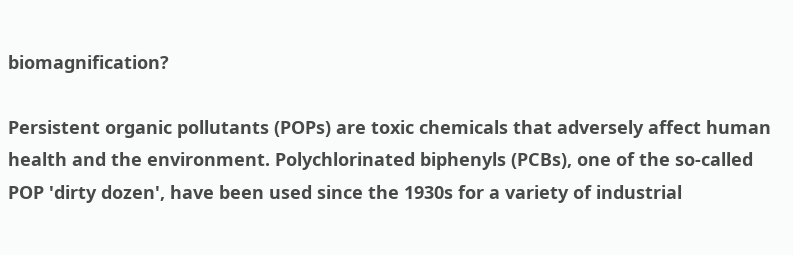biomagnification?

Persistent organic pollutants (POPs) are toxic chemicals that adversely affect human health and the environment. Polychlorinated biphenyls (PCBs), one of the so-called POP 'dirty dozen', have been used since the 1930s for a variety of industrial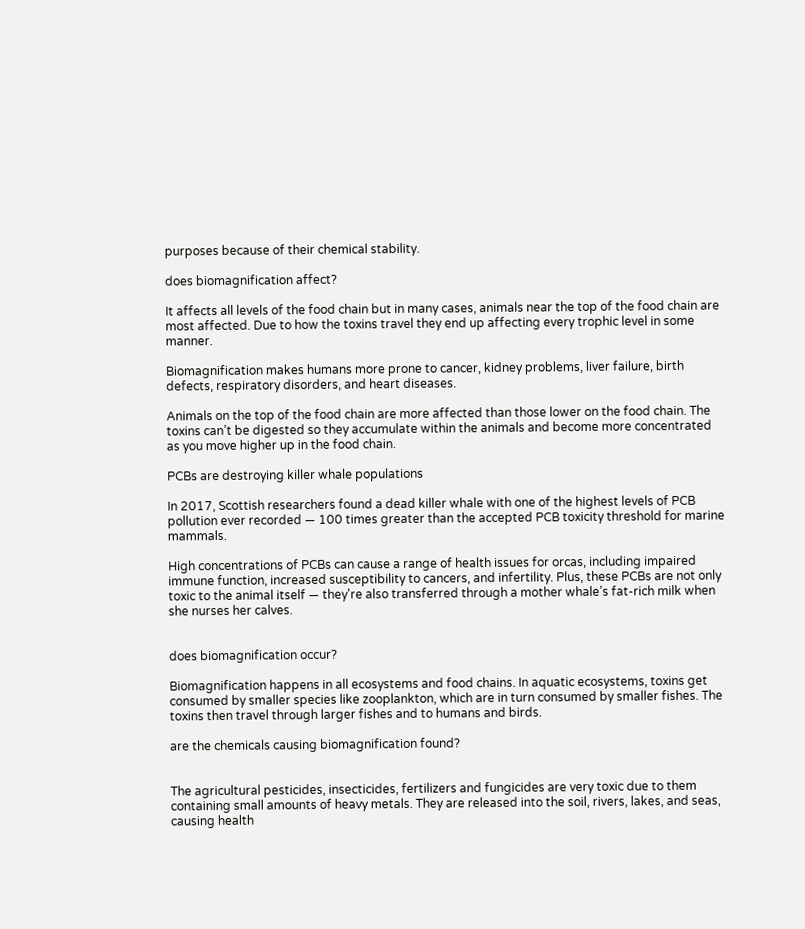purposes because of their chemical stability.

does biomagnification affect?

It affects all levels of the food chain but in many cases, animals near the top of the food chain are most affected. Due to how the toxins travel they end up affecting every trophic level in some manner.

Biomagnification makes humans more prone to cancer, kidney problems, liver failure, birth defects, respiratory disorders, and heart diseases.

Animals on the top of the food chain are more affected than those lower on the food chain. The toxins can’t be digested so they accumulate within the animals and become more concentrated as you move higher up in the food chain.

PCBs are destroying killer whale populations

In 2017, Scottish researchers found a dead killer whale with one of the highest levels of PCB pollution ever recorded — 100 times greater than the accepted PCB toxicity threshold for marine mammals.

High concentrations of PCBs can cause a range of health issues for orcas, including impaired immune function, increased susceptibility to cancers, and infertility. Plus, these PCBs are not only toxic to the animal itself — they're also transferred through a mother whale’s fat-rich milk when she nurses her calves.


does biomagnification occur?

Biomagnification happens in all ecosystems and food chains. In aquatic ecosystems, toxins get consumed by smaller species like zooplankton, which are in turn consumed by smaller fishes. The toxins then travel through larger fishes and to humans and birds.

are the chemicals causing biomagnification found?


The agricultural pesticides, insecticides, fertilizers and fungicides are very toxic due to them containing small amounts of heavy metals. They are released into the soil, rivers, lakes, and seas, causing health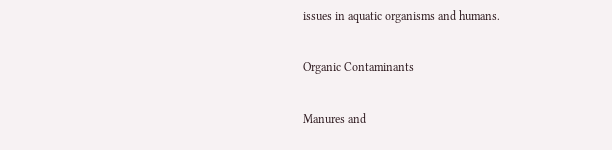issues in aquatic organisms and humans.

Organic Contaminants

Manures and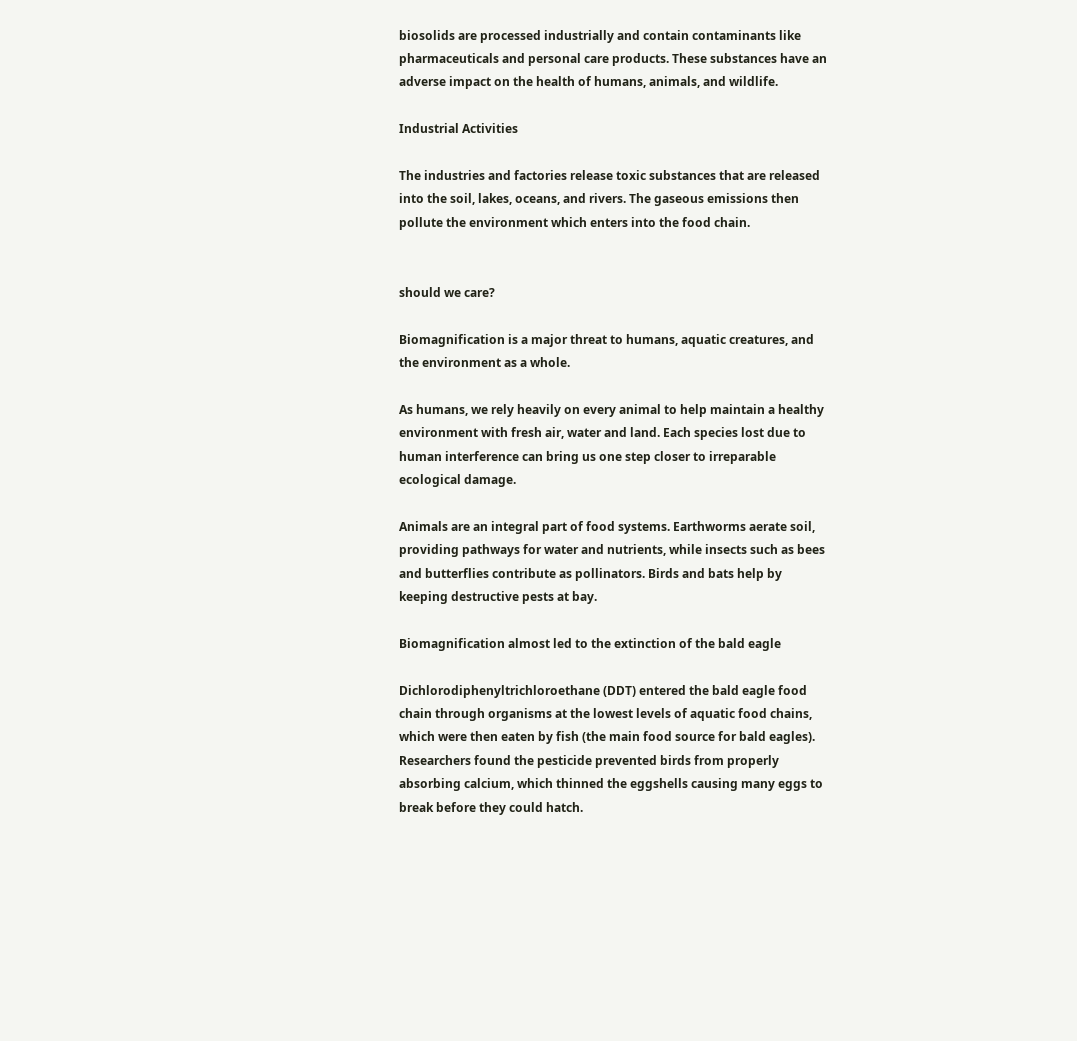biosolids are processed industrially and contain contaminants like pharmaceuticals and personal care products. These substances have an adverse impact on the health of humans, animals, and wildlife.

Industrial Activities

The industries and factories release toxic substances that are released into the soil, lakes, oceans, and rivers. The gaseous emissions then pollute the environment which enters into the food chain.


should we care?

Biomagnification is a major threat to humans, aquatic creatures, and the environment as a whole.

As humans, we rely heavily on every animal to help maintain a healthy environment with fresh air, water and land. Each species lost due to human interference can bring us one step closer to irreparable ecological damage.

Animals are an integral part of food systems. Earthworms aerate soil, providing pathways for water and nutrients, while insects such as bees and butterflies contribute as pollinators. Birds and bats help by keeping destructive pests at bay.

Biomagnification almost led to the extinction of the bald eagle

Dichlorodiphenyltrichloroethane (DDT) entered the bald eagle food chain through organisms at the lowest levels of aquatic food chains, which were then eaten by fish (the main food source for bald eagles). Researchers found the pesticide prevented birds from properly absorbing calcium, which thinned the eggshells causing many eggs to break before they could hatch.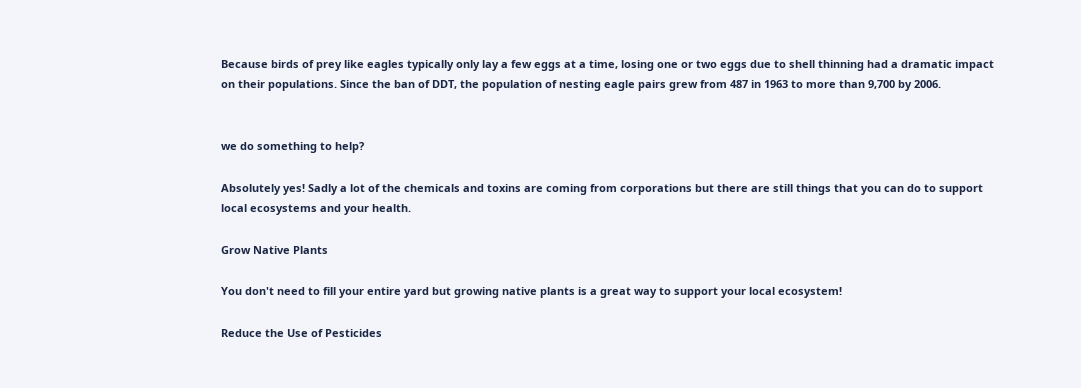Because birds of prey like eagles typically only lay a few eggs at a time, losing one or two eggs due to shell thinning had a dramatic impact on their populations. Since the ban of DDT, the population of nesting eagle pairs grew from 487 in 1963 to more than 9,700 by 2006.


we do something to help?

Absolutely yes! Sadly a lot of the chemicals and toxins are coming from corporations but there are still things that you can do to support local ecosystems and your health.

Grow Native Plants

You don't need to fill your entire yard but growing native plants is a great way to support your local ecosystem!

Reduce the Use of Pesticides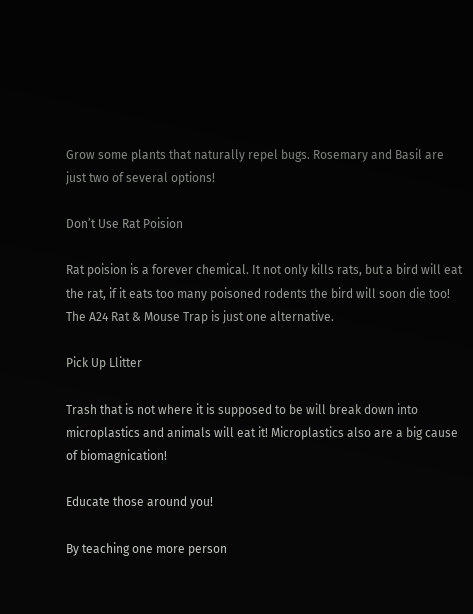Grow some plants that naturally repel bugs. Rosemary and Basil are just two of several options!

Don’t Use Rat Poision

Rat poision is a forever chemical. It not only kills rats, but a bird will eat the rat, if it eats too many poisoned rodents the bird will soon die too! The A24 Rat & Mouse Trap is just one alternative.

Pick Up Llitter

Trash that is not where it is supposed to be will break down into microplastics and animals will eat it! Microplastics also are a big cause of biomagnication!

Educate those around you!

By teaching one more person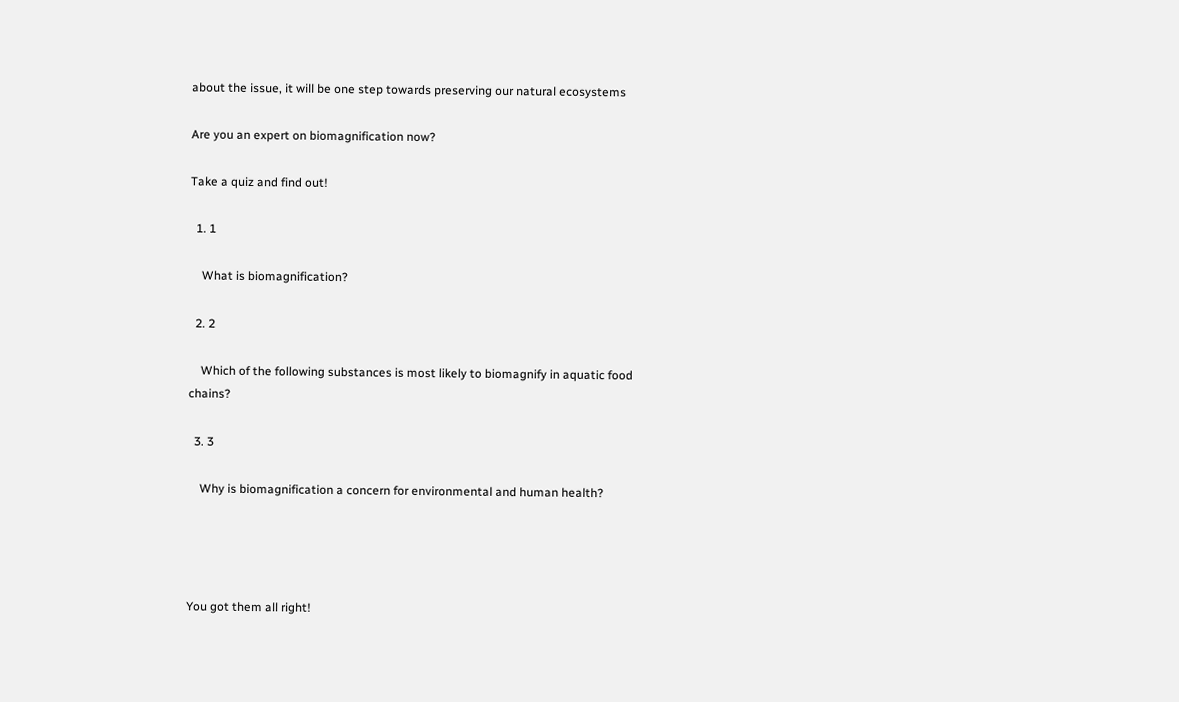about the issue, it will be one step towards preserving our natural ecosystems

Are you an expert on biomagnification now?

Take a quiz and find out!

  1. 1

    What is biomagnification?

  2. 2

    Which of the following substances is most likely to biomagnify in aquatic food chains?

  3. 3

    Why is biomagnification a concern for environmental and human health?




You got them all right!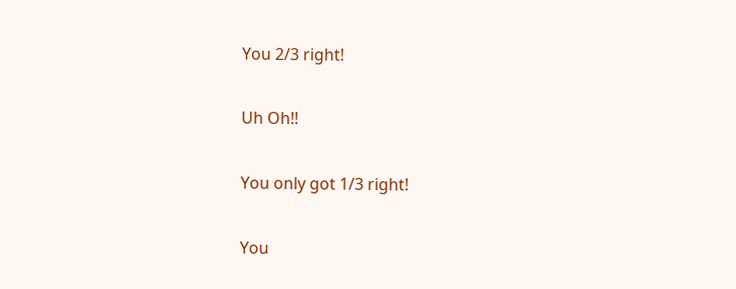You 2/3 right!

Uh Oh!!

You only got 1/3 right!

You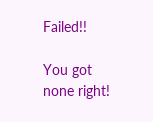Failed!!

You got none right!